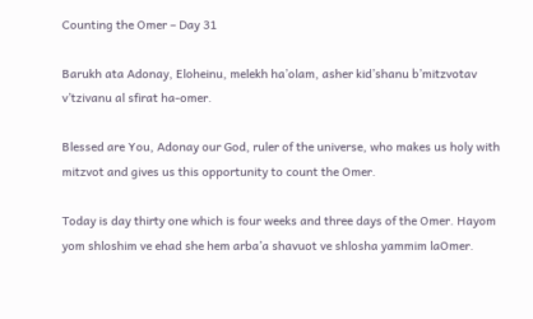Counting the Omer – Day 31

Barukh ata Adonay, Eloheinu, melekh ha’olam, asher kid’shanu b’mitzvotav v’tzivanu al sfirat ha-omer.

Blessed are You, Adonay our God, ruler of the universe, who makes us holy with mitzvot and gives us this opportunity to count the Omer.

Today is day thirty one which is four weeks and three days of the Omer. Hayom yom shloshim ve ehad she hem arba’a shavuot ve shlosha yammim laOmer.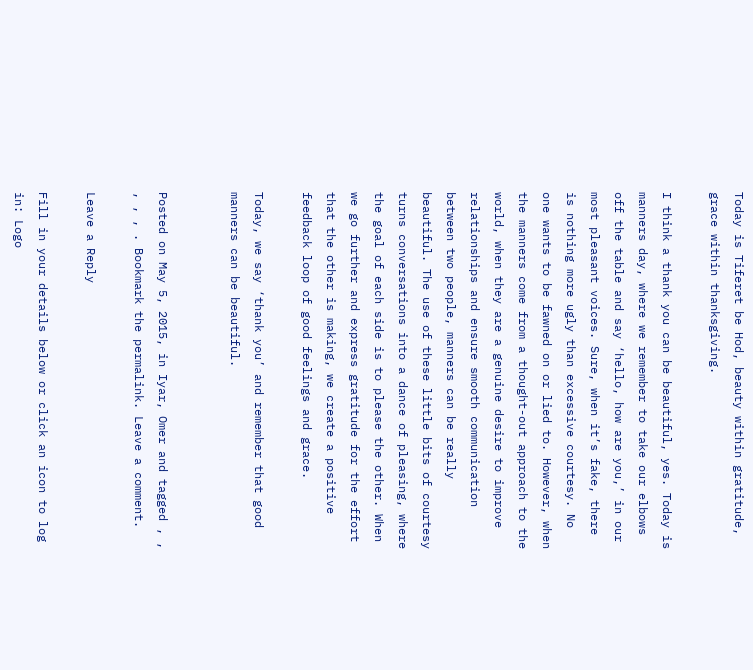Today is Tiferet be Hod, beauty within gratitude, grace within thanksgiving.

I think a thank you can be beautiful, yes. Today is manners day, where we remember to take our elbows off the table and say ‘hello, how are you,’ in our most pleasant voices. Sure, when it’s fake, there is nothing more ugly than excessive courtesy. No one wants to be fawned on or lied to. However, when the manners come from a thought-out approach to the world, when they are a genuine desire to improve relationships and ensure smooth communication between two people, manners can be really beautiful. The use of these little bits of courtesy turns conversations into a dance of pleasing, where the goal of each side is to please the other. When we go further and express gratitude for the effort that the other is making, we create a positive feedback loop of good feelings and grace.

Today, we say ‘thank you’ and remember that good manners can be beautiful.


Posted on May 5, 2015, in Iyar, Omer and tagged , , , , , . Bookmark the permalink. Leave a comment.

Leave a Reply

Fill in your details below or click an icon to log in: Logo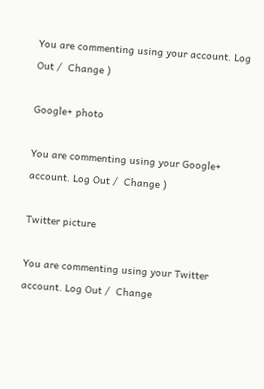You are commenting using your account. Log Out /  Change )

Google+ photo

You are commenting using your Google+ account. Log Out /  Change )

Twitter picture

You are commenting using your Twitter account. Log Out /  Change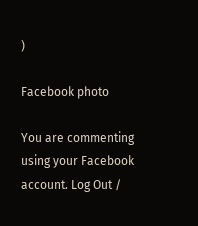)

Facebook photo

You are commenting using your Facebook account. Log Out /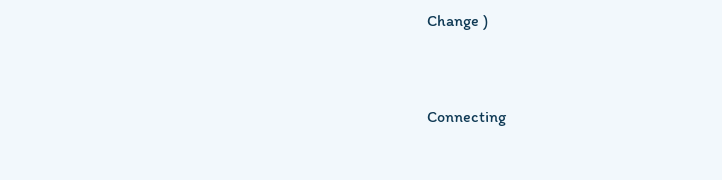Change )


Connecting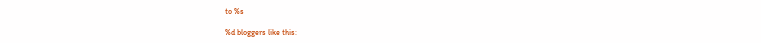to %s

%d bloggers like this: